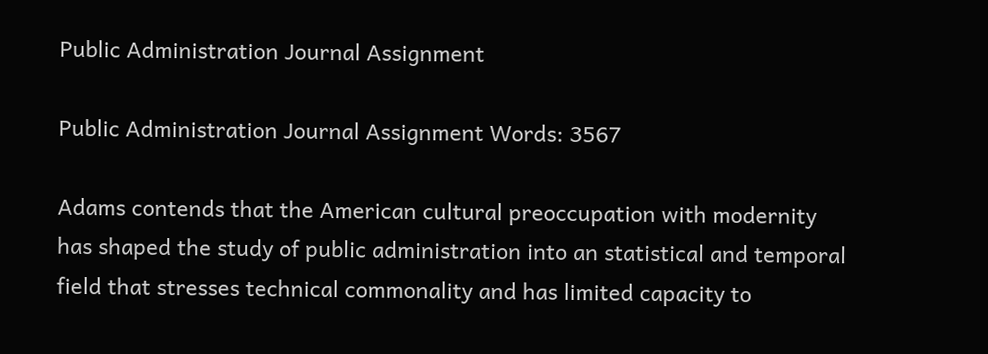Public Administration Journal Assignment

Public Administration Journal Assignment Words: 3567

Adams contends that the American cultural preoccupation with modernity has shaped the study of public administration into an statistical and temporal field that stresses technical commonality and has limited capacity to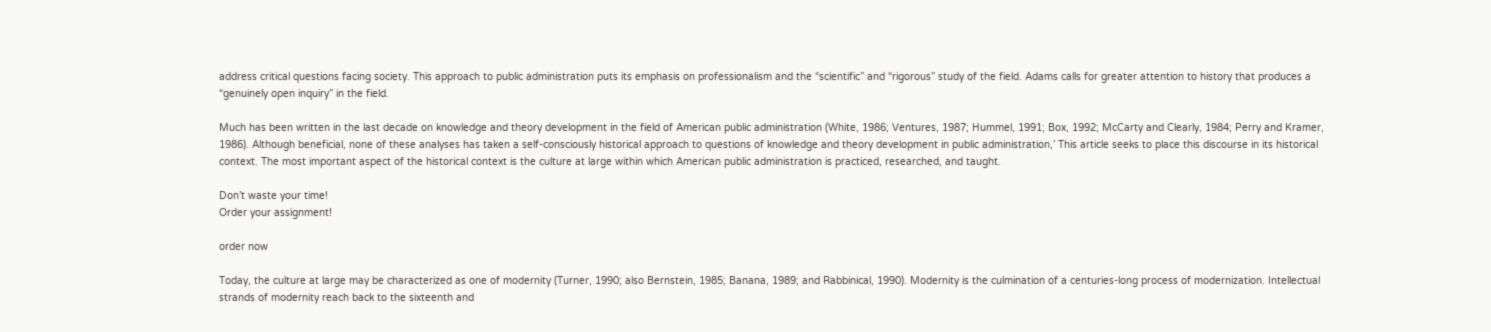address critical questions facing society. This approach to public administration puts its emphasis on professionalism and the “scientific” and “rigorous” study of the field. Adams calls for greater attention to history that produces a “genuinely open inquiry” in the field.

Much has been written in the last decade on knowledge and theory development in the field of American public administration (White, 1986; Ventures, 1987; Hummel, 1991; Box, 1992; McCarty and Clearly, 1984; Perry and Kramer, 1986). Although beneficial, none of these analyses has taken a self-consciously historical approach to questions of knowledge and theory development in public administration,’ This article seeks to place this discourse in its historical context. The most important aspect of the historical context is the culture at large within which American public administration is practiced, researched, and taught.

Don’t waste your time!
Order your assignment!

order now

Today, the culture at large may be characterized as one of modernity (Turner, 1990; also Bernstein, 1985; Banana, 1989; and Rabbinical, 1990). Modernity is the culmination of a centuries-long process of modernization. Intellectual strands of modernity reach back to the sixteenth and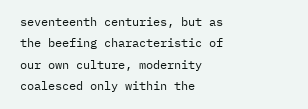seventeenth centuries, but as the beefing characteristic of our own culture, modernity coalesced only within the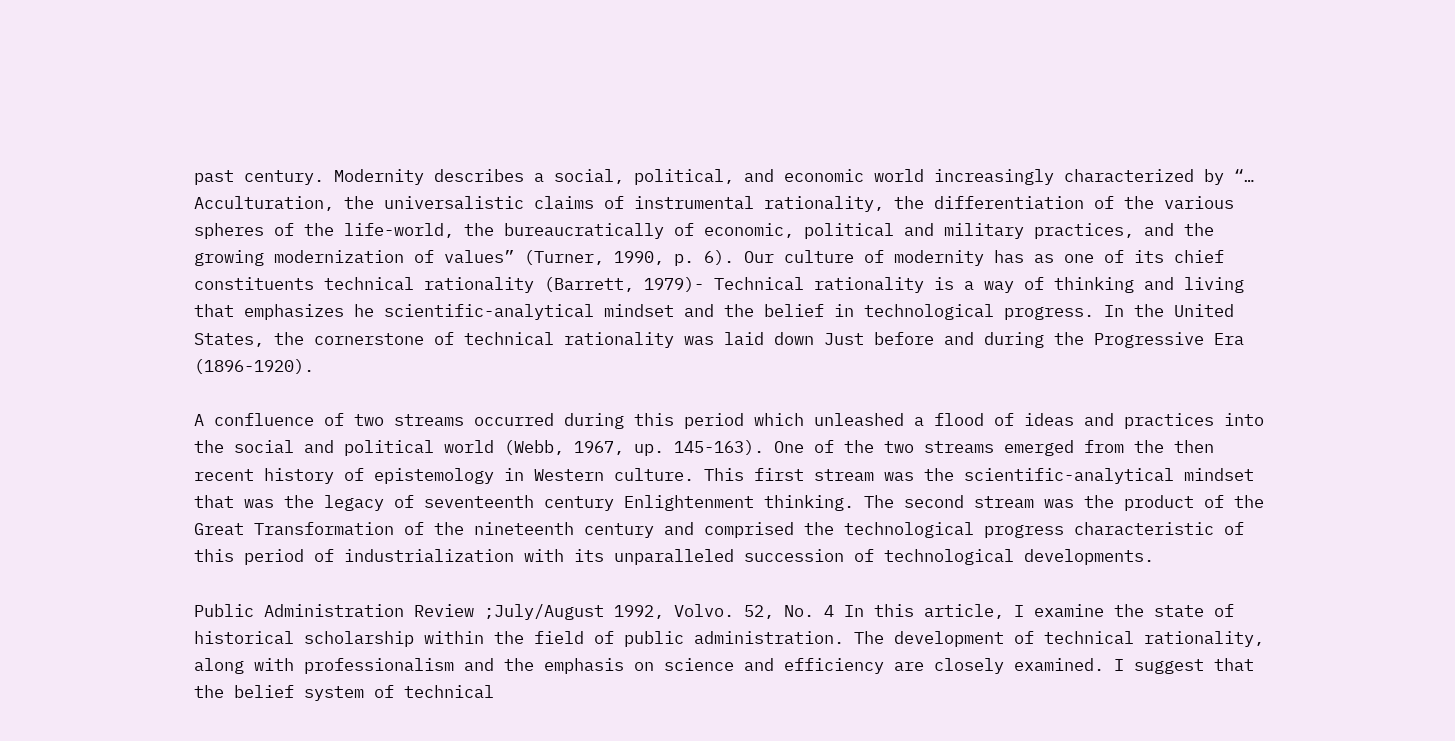past century. Modernity describes a social, political, and economic world increasingly characterized by “… Acculturation, the universalistic claims of instrumental rationality, the differentiation of the various spheres of the life-world, the bureaucratically of economic, political and military practices, and the growing modernization of values” (Turner, 1990, p. 6). Our culture of modernity has as one of its chief constituents technical rationality (Barrett, 1979)- Technical rationality is a way of thinking and living that emphasizes he scientific-analytical mindset and the belief in technological progress. In the United States, the cornerstone of technical rationality was laid down Just before and during the Progressive Era (1896-1920).

A confluence of two streams occurred during this period which unleashed a flood of ideas and practices into the social and political world (Webb, 1967, up. 145-163). One of the two streams emerged from the then recent history of epistemology in Western culture. This first stream was the scientific-analytical mindset that was the legacy of seventeenth century Enlightenment thinking. The second stream was the product of the Great Transformation of the nineteenth century and comprised the technological progress characteristic of this period of industrialization with its unparalleled succession of technological developments.

Public Administration Review ;July/August 1992, Volvo. 52, No. 4 In this article, I examine the state of historical scholarship within the field of public administration. The development of technical rationality, along with professionalism and the emphasis on science and efficiency are closely examined. I suggest that the belief system of technical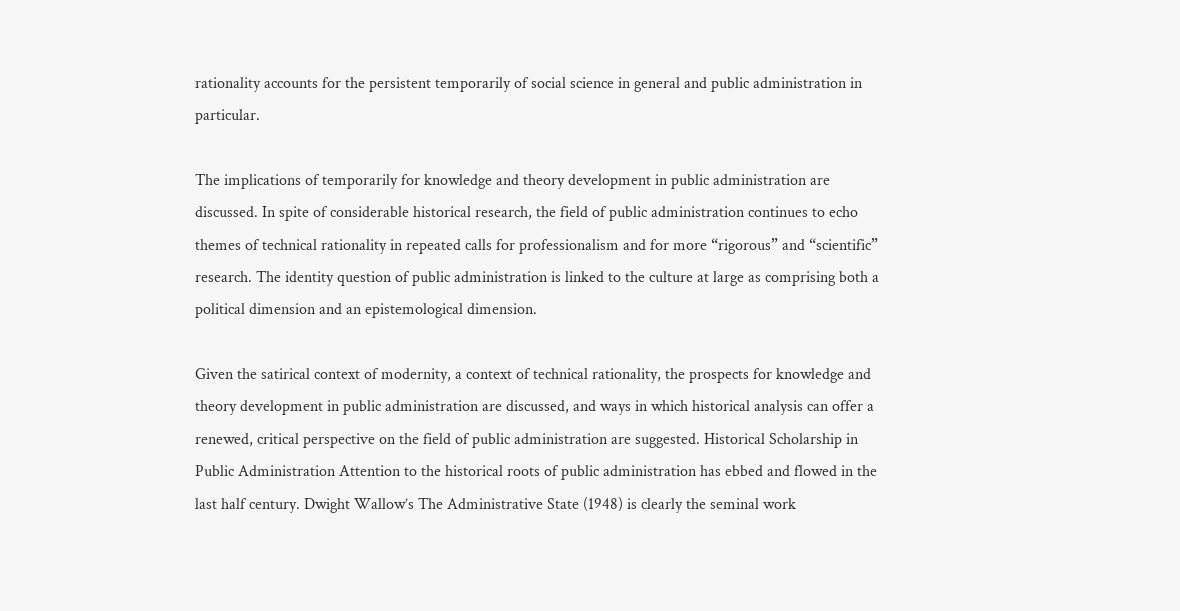rationality accounts for the persistent temporarily of social science in general and public administration in particular.

The implications of temporarily for knowledge and theory development in public administration are discussed. In spite of considerable historical research, the field of public administration continues to echo themes of technical rationality in repeated calls for professionalism and for more “rigorous” and “scientific” research. The identity question of public administration is linked to the culture at large as comprising both a political dimension and an epistemological dimension.

Given the satirical context of modernity, a context of technical rationality, the prospects for knowledge and theory development in public administration are discussed, and ways in which historical analysis can offer a renewed, critical perspective on the field of public administration are suggested. Historical Scholarship in Public Administration Attention to the historical roots of public administration has ebbed and flowed in the last half century. Dwight Wallow’s The Administrative State (1948) is clearly the seminal work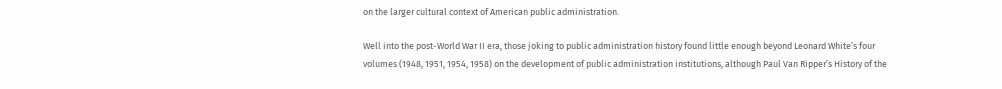on the larger cultural context of American public administration.

Well into the post-World War II era, those joking to public administration history found little enough beyond Leonard White’s four volumes (1948, 1951, 1954, 1958) on the development of public administration institutions, although Paul Van Ripper’s History of the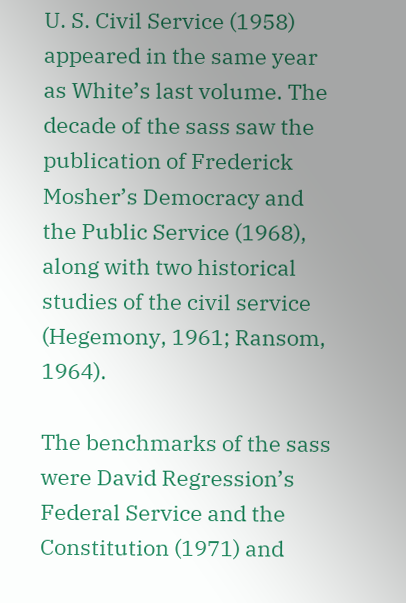U. S. Civil Service (1958) appeared in the same year as White’s last volume. The decade of the sass saw the publication of Frederick Mosher’s Democracy and the Public Service (1968), along with two historical studies of the civil service (Hegemony, 1961; Ransom, 1964).

The benchmarks of the sass were David Regression’s Federal Service and the Constitution (1971) and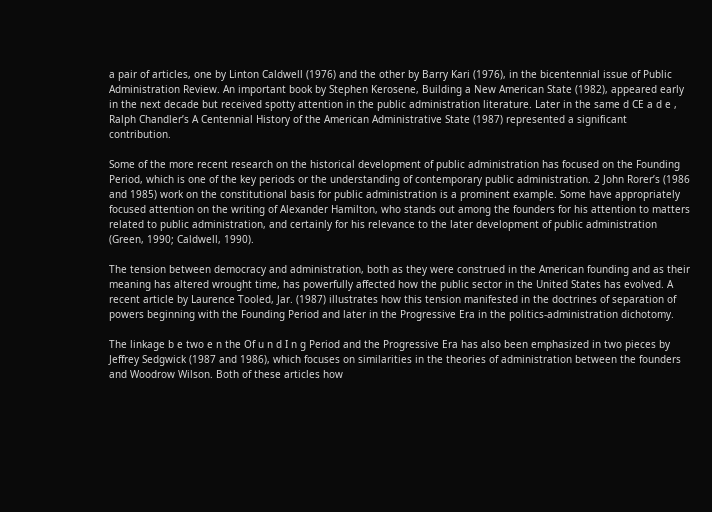a pair of articles, one by Linton Caldwell (1976) and the other by Barry Kari (1976), in the bicentennial issue of Public Administration Review. An important book by Stephen Kerosene, Building a New American State (1982), appeared early in the next decade but received spotty attention in the public administration literature. Later in the same d CE a d e , Ralph Chandler’s A Centennial History of the American Administrative State (1987) represented a significant contribution.

Some of the more recent research on the historical development of public administration has focused on the Founding Period, which is one of the key periods or the understanding of contemporary public administration. 2 John Rorer’s (1986 and 1985) work on the constitutional basis for public administration is a prominent example. Some have appropriately focused attention on the writing of Alexander Hamilton, who stands out among the founders for his attention to matters related to public administration, and certainly for his relevance to the later development of public administration (Green, 1990; Caldwell, 1990).

The tension between democracy and administration, both as they were construed in the American founding and as their meaning has altered wrought time, has powerfully affected how the public sector in the United States has evolved. A recent article by Laurence Tooled, Jar. (1987) illustrates how this tension manifested in the doctrines of separation of powers beginning with the Founding Period and later in the Progressive Era in the politics-administration dichotomy.

The linkage b e two e n the Of u n d I n g Period and the Progressive Era has also been emphasized in two pieces by Jeffrey Sedgwick (1987 and 1986), which focuses on similarities in the theories of administration between the founders and Woodrow Wilson. Both of these articles how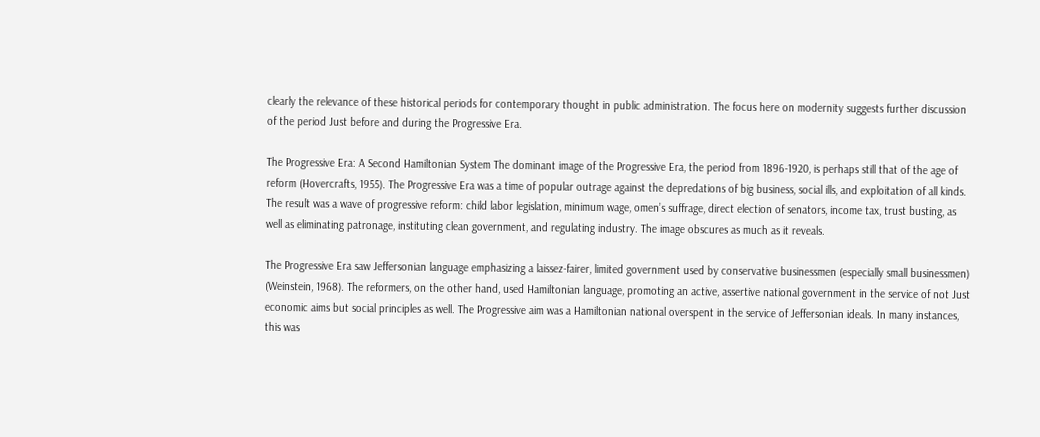clearly the relevance of these historical periods for contemporary thought in public administration. The focus here on modernity suggests further discussion of the period Just before and during the Progressive Era.

The Progressive Era: A Second Hamiltonian System The dominant image of the Progressive Era, the period from 1896-1920, is perhaps still that of the age of reform (Hovercrafts, 1955). The Progressive Era was a time of popular outrage against the depredations of big business, social ills, and exploitation of all kinds. The result was a wave of progressive reform: child labor legislation, minimum wage, omen’s suffrage, direct election of senators, income tax, trust busting, as well as eliminating patronage, instituting clean government, and regulating industry. The image obscures as much as it reveals.

The Progressive Era saw Jeffersonian language emphasizing a laissez-fairer, limited government used by conservative businessmen (especially small businessmen) (Weinstein, 1968). The reformers, on the other hand, used Hamiltonian language, promoting an active, assertive national government in the service of not Just economic aims but social principles as well. The Progressive aim was a Hamiltonian national overspent in the service of Jeffersonian ideals. In many instances, this was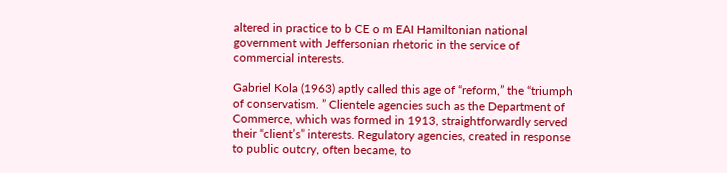altered in practice to b CE o m EAI Hamiltonian national government with Jeffersonian rhetoric in the service of commercial interests.

Gabriel Kola (1963) aptly called this age of “reform,” the “triumph of conservatism. ” Clientele agencies such as the Department of Commerce, which was formed in 1913, straightforwardly served their “client’s” interests. Regulatory agencies, created in response to public outcry, often became, to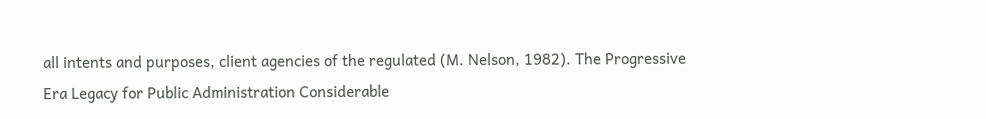all intents and purposes, client agencies of the regulated (M. Nelson, 1982). The Progressive Era Legacy for Public Administration Considerable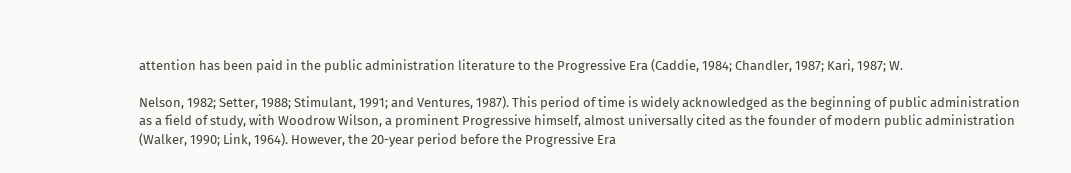attention has been paid in the public administration literature to the Progressive Era (Caddie, 1984; Chandler, 1987; Kari, 1987; W.

Nelson, 1982; Setter, 1988; Stimulant, 1991; and Ventures, 1987). This period of time is widely acknowledged as the beginning of public administration as a field of study, with Woodrow Wilson, a prominent Progressive himself, almost universally cited as the founder of modern public administration (Walker, 1990; Link, 1964). However, the 20-year period before the Progressive Era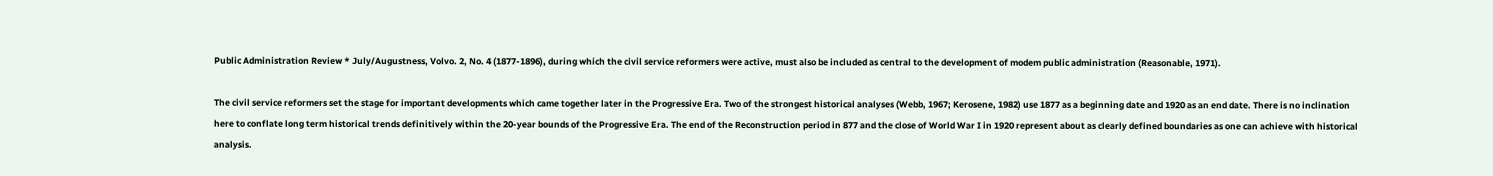Public Administration Review * July/Augustness, Volvo. 2, No. 4 (1877-1896), during which the civil service reformers were active, must also be included as central to the development of modem public administration (Reasonable, 1971).

The civil service reformers set the stage for important developments which came together later in the Progressive Era. Two of the strongest historical analyses (Webb, 1967; Kerosene, 1982) use 1877 as a beginning date and 1920 as an end date. There is no inclination here to conflate long term historical trends definitively within the 20-year bounds of the Progressive Era. The end of the Reconstruction period in 877 and the close of World War I in 1920 represent about as clearly defined boundaries as one can achieve with historical analysis.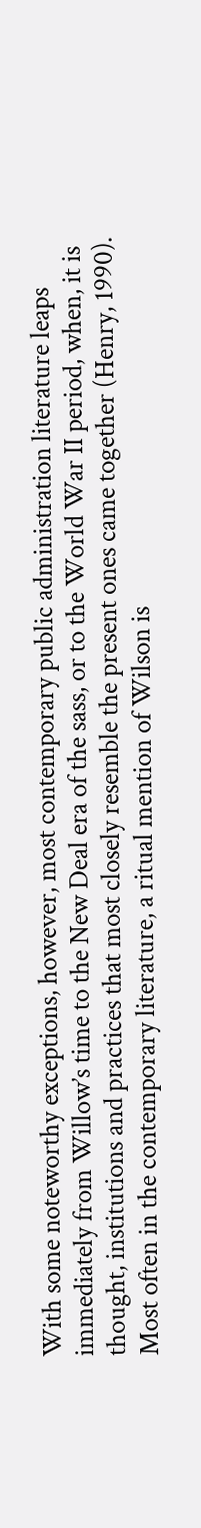With some noteworthy exceptions, however, most contemporary public administration literature leaps immediately from Willow’s time to the New Deal era of the sass, or to the World War II period, when, it is thought, institutions and practices that most closely resemble the present ones came together (Henry, 1990). Most often in the contemporary literature, a ritual mention of Wilson is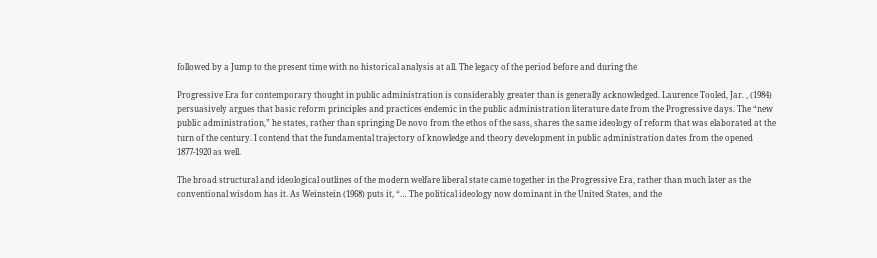followed by a Jump to the present time with no historical analysis at all. The legacy of the period before and during the

Progressive Era for contemporary thought in public administration is considerably greater than is generally acknowledged. Laurence Tooled, Jar. , (1984) persuasively argues that basic reform principles and practices endemic in the public administration literature date from the Progressive days. The “new public administration,” he states, rather than springing De novo from the ethos of the sass, shares the same ideology of reform that was elaborated at the turn of the century. I contend that the fundamental trajectory of knowledge and theory development in public administration dates from the opened 1877-1920 as well.

The broad structural and ideological outlines of the modern welfare liberal state came together in the Progressive Era, rather than much later as the conventional wisdom has it. As Weinstein (1968) puts it, “… The political ideology now dominant in the United States, and the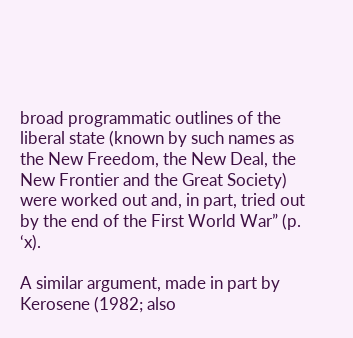broad programmatic outlines of the liberal state (known by such names as the New Freedom, the New Deal, the New Frontier and the Great Society) were worked out and, in part, tried out by the end of the First World War” (p. ‘x).

A similar argument, made in part by Kerosene (1982; also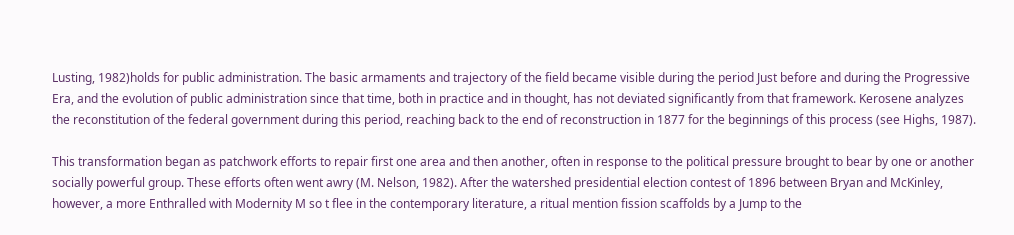Lusting, 1982)holds for public administration. The basic armaments and trajectory of the field became visible during the period Just before and during the Progressive Era, and the evolution of public administration since that time, both in practice and in thought, has not deviated significantly from that framework. Kerosene analyzes the reconstitution of the federal government during this period, reaching back to the end of reconstruction in 1877 for the beginnings of this process (see Highs, 1987).

This transformation began as patchwork efforts to repair first one area and then another, often in response to the political pressure brought to bear by one or another socially powerful group. These efforts often went awry (M. Nelson, 1982). After the watershed presidential election contest of 1896 between Bryan and McKinley, however, a more Enthralled with Modernity M so t flee in the contemporary literature, a ritual mention fission scaffolds by a Jump to the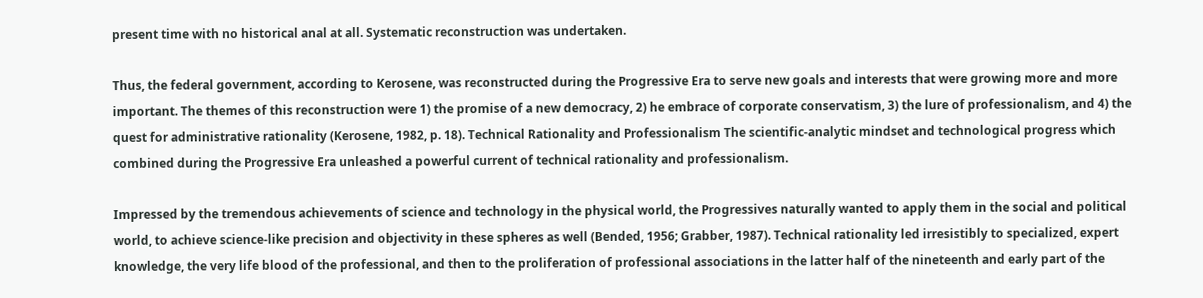present time with no historical anal at all. Systematic reconstruction was undertaken.

Thus, the federal government, according to Kerosene, was reconstructed during the Progressive Era to serve new goals and interests that were growing more and more important. The themes of this reconstruction were 1) the promise of a new democracy, 2) he embrace of corporate conservatism, 3) the lure of professionalism, and 4) the quest for administrative rationality (Kerosene, 1982, p. 18). Technical Rationality and Professionalism The scientific-analytic mindset and technological progress which combined during the Progressive Era unleashed a powerful current of technical rationality and professionalism.

Impressed by the tremendous achievements of science and technology in the physical world, the Progressives naturally wanted to apply them in the social and political world, to achieve science-like precision and objectivity in these spheres as well (Bended, 1956; Grabber, 1987). Technical rationality led irresistibly to specialized, expert knowledge, the very life blood of the professional, and then to the proliferation of professional associations in the latter half of the nineteenth and early part of the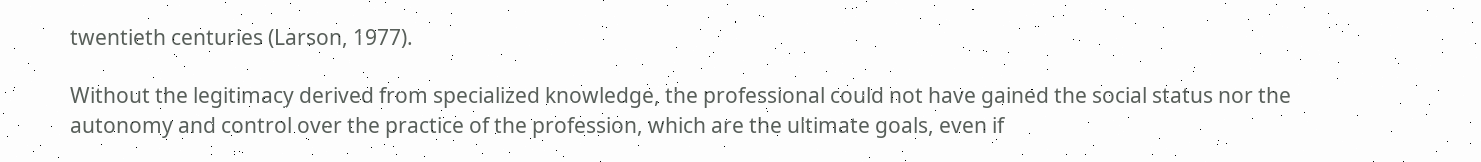twentieth centuries (Larson, 1977).

Without the legitimacy derived from specialized knowledge, the professional could not have gained the social status nor the autonomy and control over the practice of the profession, which are the ultimate goals, even if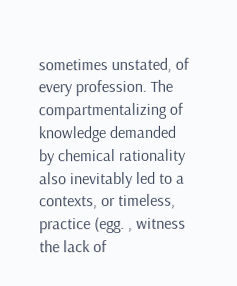sometimes unstated, of every profession. The compartmentalizing of knowledge demanded by chemical rationality also inevitably led to a contexts, or timeless, practice (egg. , witness the lack of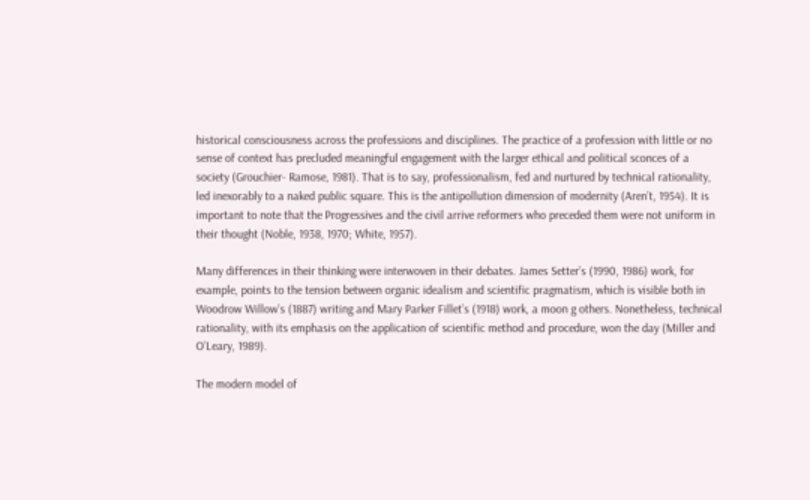historical consciousness across the professions and disciplines. The practice of a profession with little or no sense of context has precluded meaningful engagement with the larger ethical and political sconces of a society (Grouchier- Ramose, 1981). That is to say, professionalism, fed and nurtured by technical rationality, led inexorably to a naked public square. This is the antipollution dimension of modernity (Aren’t, 1954). It is important to note that the Progressives and the civil arrive reformers who preceded them were not uniform in their thought (Noble, 1938, 1970; White, 1957).

Many differences in their thinking were interwoven in their debates. James Setter’s (1990, 1986) work, for example, points to the tension between organic idealism and scientific pragmatism, which is visible both in Woodrow Willow’s (1887) writing and Mary Parker Fillet’s (1918) work, a moon g others. Nonetheless, technical rationality, with its emphasis on the application of scientific method and procedure, won the day (Miller and O’Leary, 1989).

The modern model of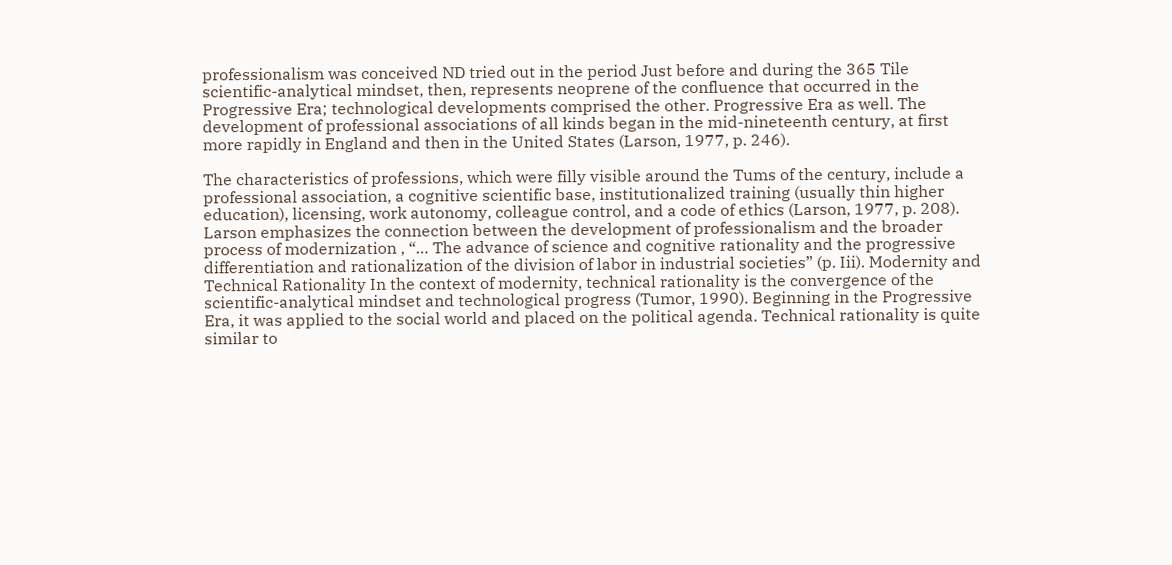professionalism was conceived ND tried out in the period Just before and during the 365 Tile scientific-analytical mindset, then, represents neoprene of the confluence that occurred in the Progressive Era; technological developments comprised the other. Progressive Era as well. The development of professional associations of all kinds began in the mid-nineteenth century, at first more rapidly in England and then in the United States (Larson, 1977, p. 246).

The characteristics of professions, which were filly visible around the Tums of the century, include a professional association, a cognitive scientific base, institutionalized training (usually thin higher education), licensing, work autonomy, colleague control, and a code of ethics (Larson, 1977, p. 208). Larson emphasizes the connection between the development of professionalism and the broader process of modernization , “… The advance of science and cognitive rationality and the progressive differentiation and rationalization of the division of labor in industrial societies” (p. Iii). Modernity and Technical Rationality In the context of modernity, technical rationality is the convergence of the scientific-analytical mindset and technological progress (Tumor, 1990). Beginning in the Progressive Era, it was applied to the social world and placed on the political agenda. Technical rationality is quite similar to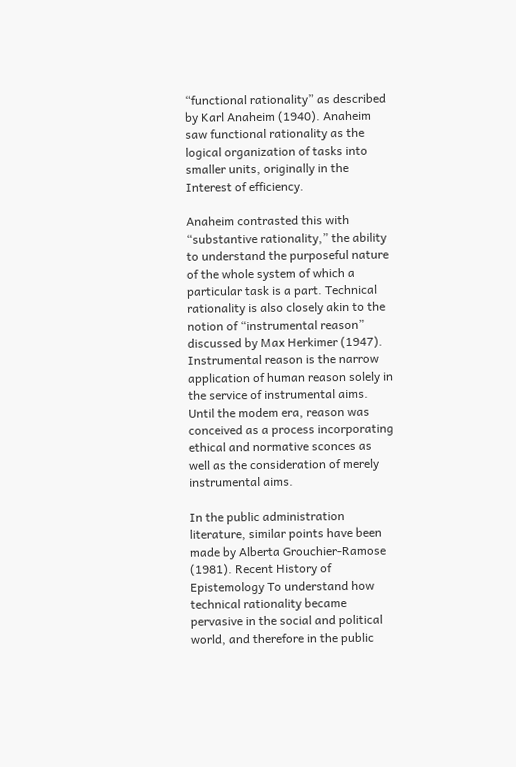“functional rationality” as described by Karl Anaheim (1940). Anaheim saw functional rationality as the logical organization of tasks into smaller units, originally in the Interest of efficiency.

Anaheim contrasted this with “substantive rationality,” the ability to understand the purposeful nature of the whole system of which a particular task is a part. Technical rationality is also closely akin to the notion of “instrumental reason” discussed by Max Herkimer (1947). Instrumental reason is the narrow application of human reason solely in the service of instrumental aims. Until the modem era, reason was conceived as a process incorporating ethical and normative sconces as well as the consideration of merely instrumental aims.

In the public administration literature, similar points have been made by Alberta Grouchier-Ramose (1981). Recent History of Epistemology To understand how technical rationality became pervasive in the social and political world, and therefore in the public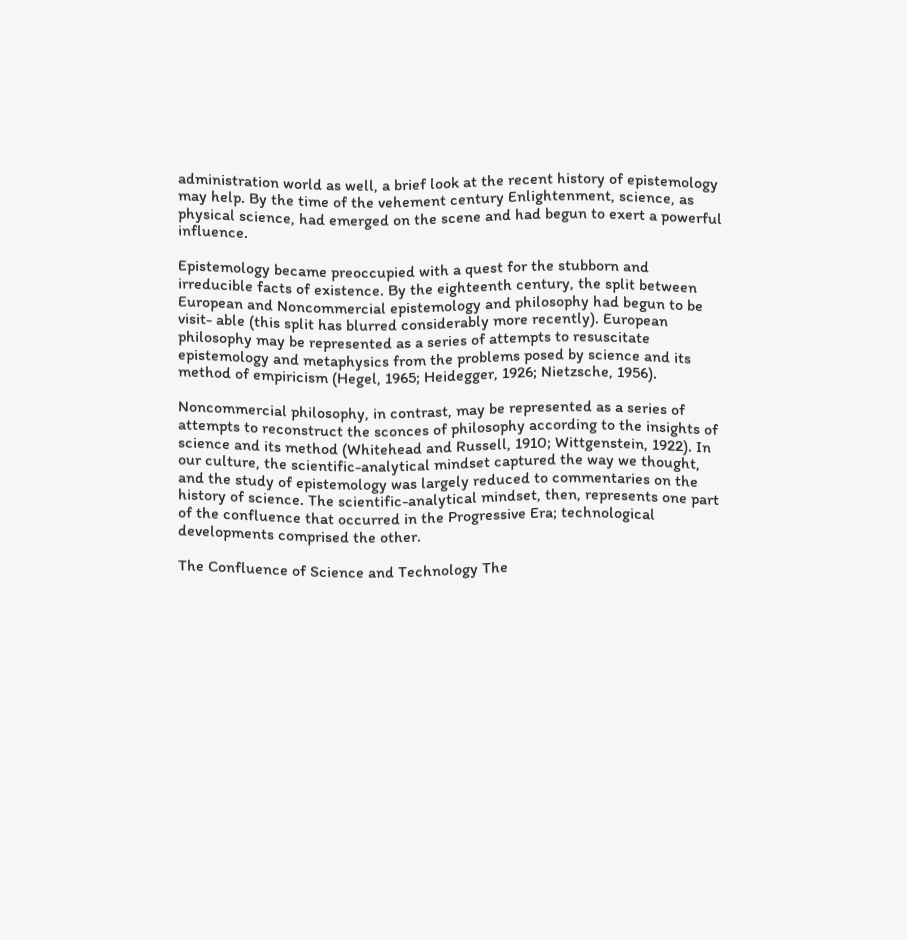administration world as well, a brief look at the recent history of epistemology may help. By the time of the vehement century Enlightenment, science, as physical science, had emerged on the scene and had begun to exert a powerful influence.

Epistemology became preoccupied with a quest for the stubborn and irreducible facts of existence. By the eighteenth century, the split between European and Noncommercial epistemology and philosophy had begun to be visit- able (this split has blurred considerably more recently). European philosophy may be represented as a series of attempts to resuscitate epistemology and metaphysics from the problems posed by science and its method of empiricism (Hegel, 1965; Heidegger, 1926; Nietzsche, 1956).

Noncommercial philosophy, in contrast, may be represented as a series of attempts to reconstruct the sconces of philosophy according to the insights of science and its method (Whitehead and Russell, 1910; Wittgenstein, 1922). In our culture, the scientific-analytical mindset captured the way we thought, and the study of epistemology was largely reduced to commentaries on the history of science. The scientific-analytical mindset, then, represents one part of the confluence that occurred in the Progressive Era; technological developments comprised the other.

The Confluence of Science and Technology The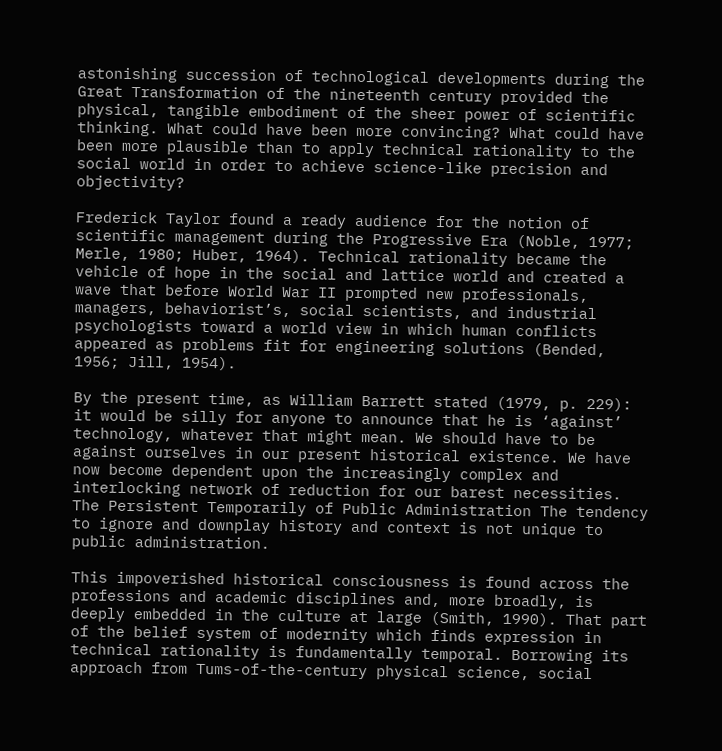astonishing succession of technological developments during the Great Transformation of the nineteenth century provided the physical, tangible embodiment of the sheer power of scientific thinking. What could have been more convincing? What could have been more plausible than to apply technical rationality to the social world in order to achieve science-like precision and objectivity?

Frederick Taylor found a ready audience for the notion of scientific management during the Progressive Era (Noble, 1977; Merle, 1980; Huber, 1964). Technical rationality became the vehicle of hope in the social and lattice world and created a wave that before World War II prompted new professionals, managers, behaviorist’s, social scientists, and industrial psychologists toward a world view in which human conflicts appeared as problems fit for engineering solutions (Bended, 1956; Jill, 1954).

By the present time, as William Barrett stated (1979, p. 229): it would be silly for anyone to announce that he is ‘against’ technology, whatever that might mean. We should have to be against ourselves in our present historical existence. We have now become dependent upon the increasingly complex and interlocking network of reduction for our barest necessities. The Persistent Temporarily of Public Administration The tendency to ignore and downplay history and context is not unique to public administration.

This impoverished historical consciousness is found across the professions and academic disciplines and, more broadly, is deeply embedded in the culture at large (Smith, 1990). That part of the belief system of modernity which finds expression in technical rationality is fundamentally temporal. Borrowing its approach from Tums-of-the-century physical science, social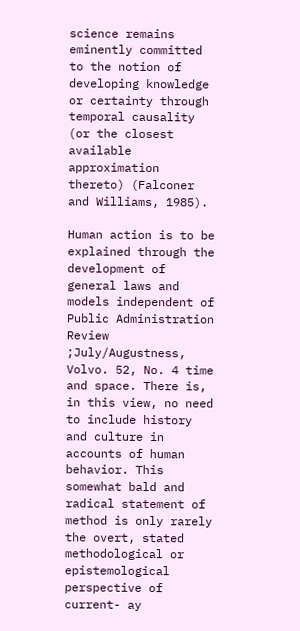science remains eminently committed to the notion of developing knowledge or certainty through temporal causality (or the closest available approximation thereto) (Falconer and Williams, 1985).

Human action is to be explained through the development of general laws and models independent of Public Administration Review ;July/Augustness, Volvo. 52, No. 4 time and space. There is, in this view, no need to include history and culture in accounts of human behavior. This somewhat bald and radical statement of method is only rarely the overt, stated methodological or epistemological perspective of current- ay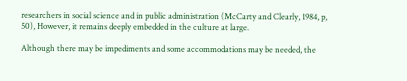researchers in social science and in public administration (McCarty and Clearly, 1984, p, 50), However, it remains deeply embedded in the culture at large.

Although there may be impediments and some accommodations may be needed, the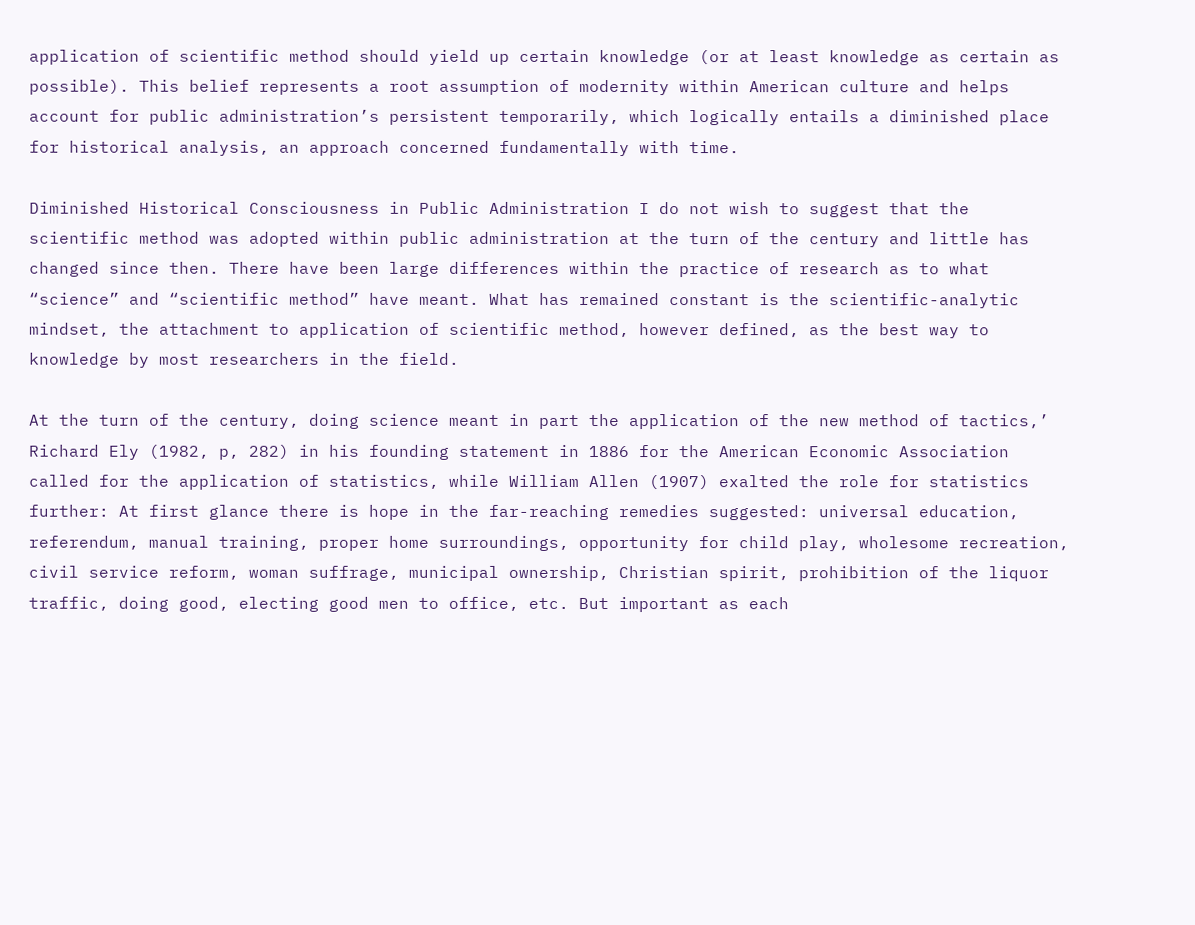application of scientific method should yield up certain knowledge (or at least knowledge as certain as possible). This belief represents a root assumption of modernity within American culture and helps account for public administration’s persistent temporarily, which logically entails a diminished place for historical analysis, an approach concerned fundamentally with time.

Diminished Historical Consciousness in Public Administration I do not wish to suggest that the scientific method was adopted within public administration at the turn of the century and little has changed since then. There have been large differences within the practice of research as to what “science” and “scientific method” have meant. What has remained constant is the scientific-analytic mindset, the attachment to application of scientific method, however defined, as the best way to knowledge by most researchers in the field.

At the turn of the century, doing science meant in part the application of the new method of tactics,’ Richard Ely (1982, p, 282) in his founding statement in 1886 for the American Economic Association called for the application of statistics, while William Allen (1907) exalted the role for statistics further: At first glance there is hope in the far-reaching remedies suggested: universal education, referendum, manual training, proper home surroundings, opportunity for child play, wholesome recreation, civil service reform, woman suffrage, municipal ownership, Christian spirit, prohibition of the liquor traffic, doing good, electing good men to office, etc. But important as each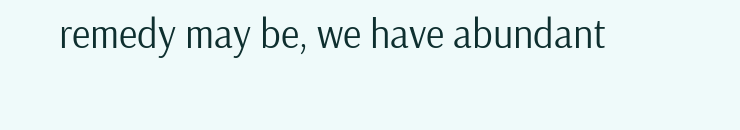remedy may be, we have abundant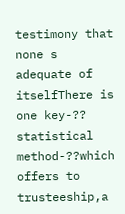testimony that none s adequate of itselfThere is one key-?? statistical method-??which offers to trusteeship,a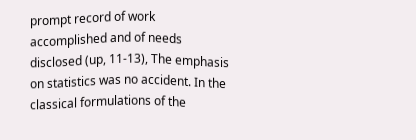prompt record of work accomplished and of needs disclosed (up, 11-13), The emphasis on statistics was no accident. In the classical formulations of the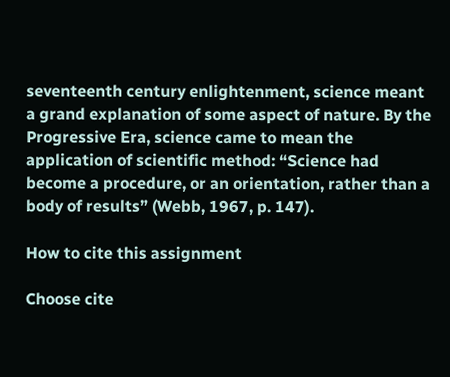seventeenth century enlightenment, science meant a grand explanation of some aspect of nature. By the Progressive Era, science came to mean the application of scientific method: “Science had become a procedure, or an orientation, rather than a body of results” (Webb, 1967, p. 147).

How to cite this assignment

Choose cite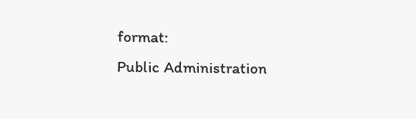format:
Public Administration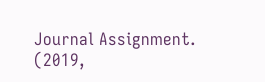Journal Assignment. (2019,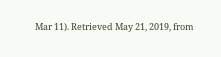Mar 11). Retrieved May 21, 2019, from